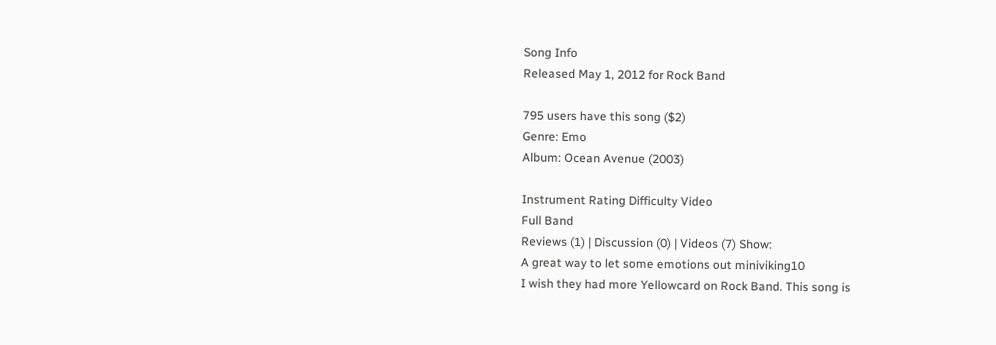Song Info
Released May 1, 2012 for Rock Band

795 users have this song ($2)
Genre: Emo
Album: Ocean Avenue (2003)

Instrument Rating Difficulty Video
Full Band
Reviews (1) | Discussion (0) | Videos (7) Show:
A great way to let some emotions out miniviking10
I wish they had more Yellowcard on Rock Band. This song is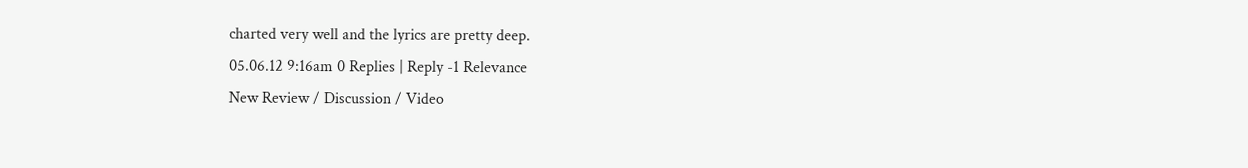charted very well and the lyrics are pretty deep.
05.06.12 9:16am 0 Replies | Reply -1 Relevance
New Review / Discussion / Video